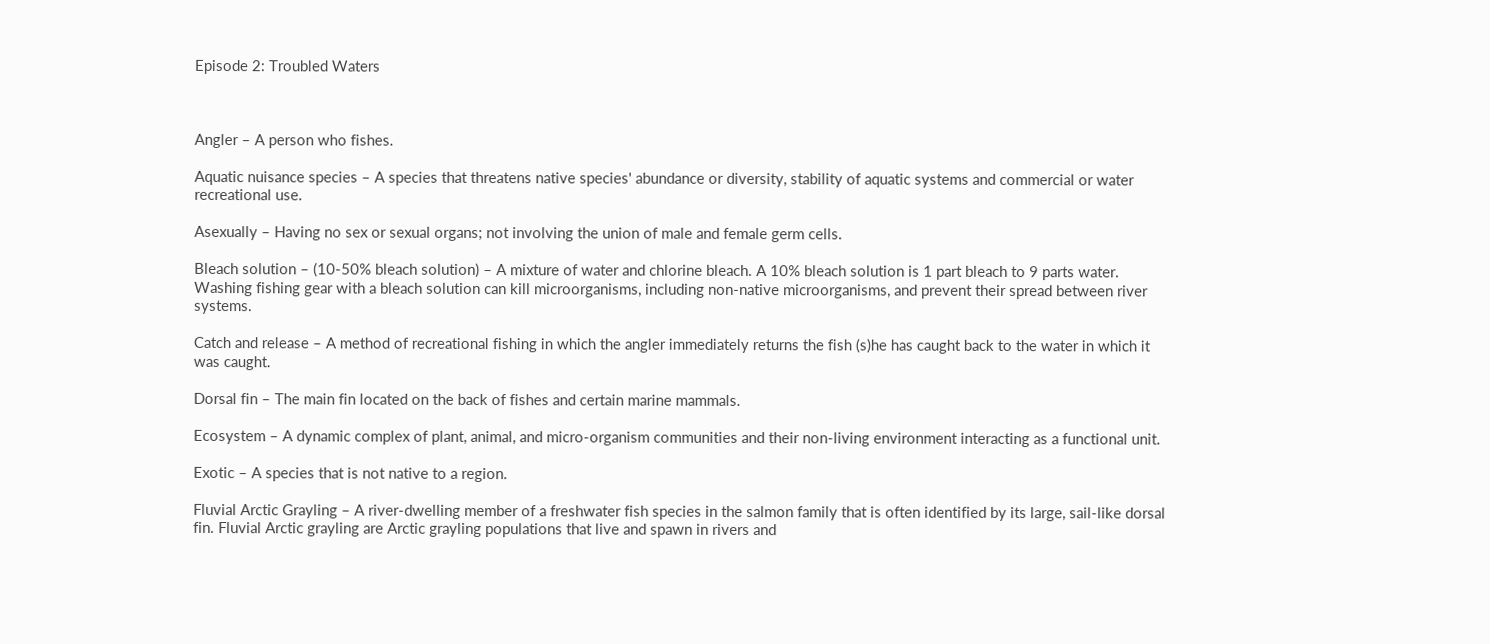Episode 2: Troubled Waters



Angler – A person who fishes.

Aquatic nuisance species – A species that threatens native species' abundance or diversity, stability of aquatic systems and commercial or water recreational use.

Asexually – Having no sex or sexual organs; not involving the union of male and female germ cells.

Bleach solution – (10-50% bleach solution) – A mixture of water and chlorine bleach. A 10% bleach solution is 1 part bleach to 9 parts water. Washing fishing gear with a bleach solution can kill microorganisms, including non-native microorganisms, and prevent their spread between river systems.

Catch and release – A method of recreational fishing in which the angler immediately returns the fish (s)he has caught back to the water in which it was caught.

Dorsal fin – The main fin located on the back of fishes and certain marine mammals.

Ecosystem – A dynamic complex of plant, animal, and micro-organism communities and their non-living environment interacting as a functional unit.

Exotic – A species that is not native to a region.

Fluvial Arctic Grayling – A river-dwelling member of a freshwater fish species in the salmon family that is often identified by its large, sail-like dorsal fin. Fluvial Arctic grayling are Arctic grayling populations that live and spawn in rivers and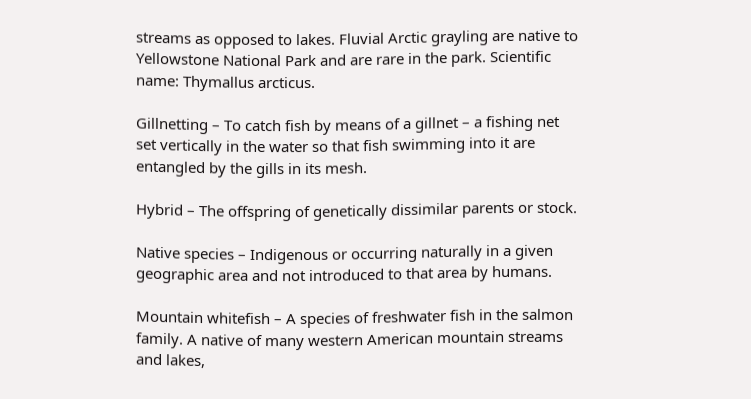streams as opposed to lakes. Fluvial Arctic grayling are native to Yellowstone National Park and are rare in the park. Scientific name: Thymallus arcticus.

Gillnetting – To catch fish by means of a gillnet – a fishing net set vertically in the water so that fish swimming into it are entangled by the gills in its mesh.

Hybrid – The offspring of genetically dissimilar parents or stock.

Native species – Indigenous or occurring naturally in a given geographic area and not introduced to that area by humans.

Mountain whitefish – A species of freshwater fish in the salmon family. A native of many western American mountain streams and lakes,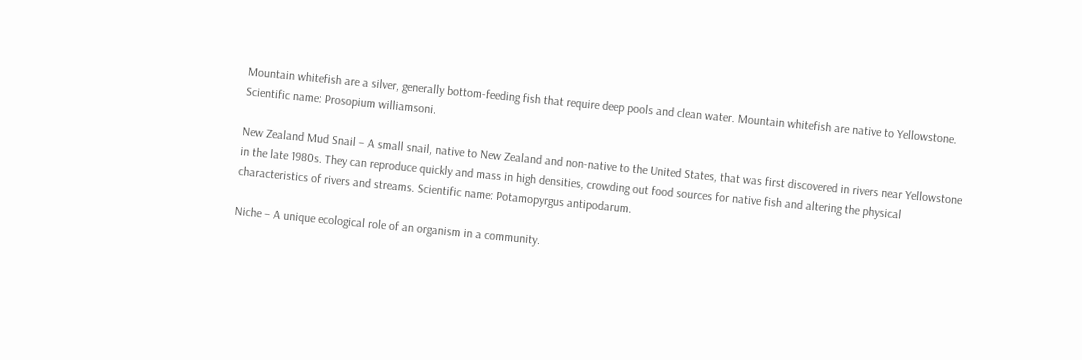Mountain whitefish are a silver, generally bottom-feeding fish that require deep pools and clean water. Mountain whitefish are native to Yellowstone. Scientific name: Prosopium williamsoni.

New Zealand Mud Snail – A small snail, native to New Zealand and non-native to the United States, that was first discovered in rivers near Yellowstone in the late 1980s. They can reproduce quickly and mass in high densities, crowding out food sources for native fish and altering the physical characteristics of rivers and streams. Scientific name: Potamopyrgus antipodarum.

Niche – A unique ecological role of an organism in a community.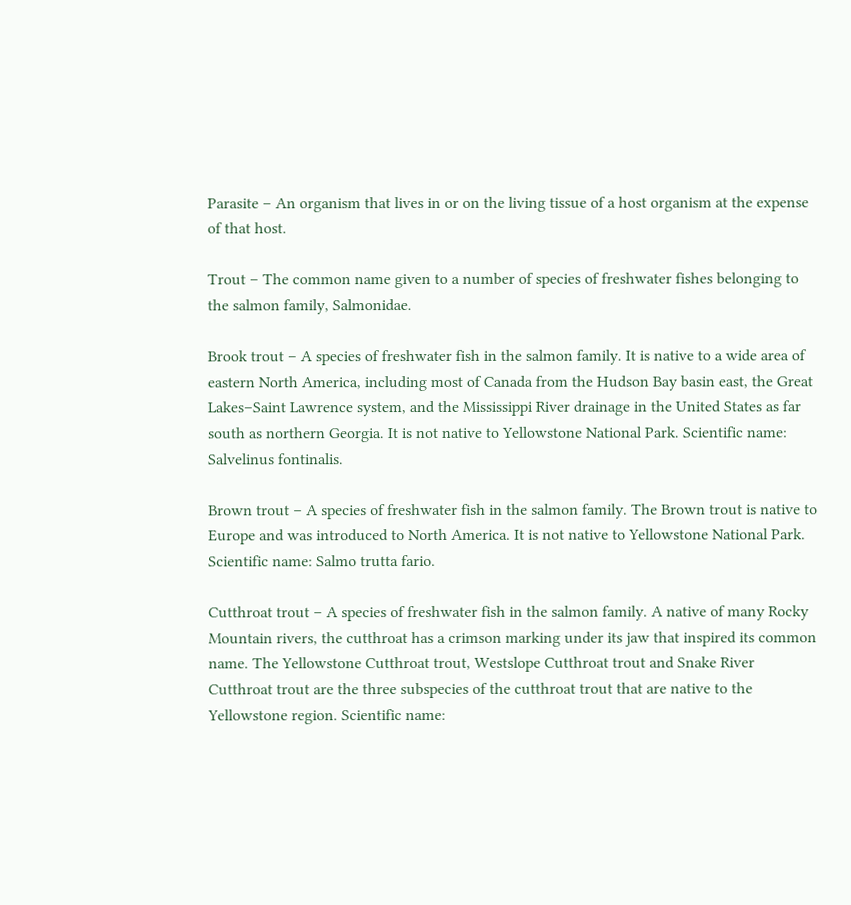Parasite – An organism that lives in or on the living tissue of a host organism at the expense of that host.

Trout – The common name given to a number of species of freshwater fishes belonging to the salmon family, Salmonidae.

Brook trout – A species of freshwater fish in the salmon family. It is native to a wide area of eastern North America, including most of Canada from the Hudson Bay basin east, the Great Lakes–Saint Lawrence system, and the Mississippi River drainage in the United States as far south as northern Georgia. It is not native to Yellowstone National Park. Scientific name: Salvelinus fontinalis.

Brown trout – A species of freshwater fish in the salmon family. The Brown trout is native to Europe and was introduced to North America. It is not native to Yellowstone National Park. Scientific name: Salmo trutta fario.

Cutthroat trout – A species of freshwater fish in the salmon family. A native of many Rocky Mountain rivers, the cutthroat has a crimson marking under its jaw that inspired its common name. The Yellowstone Cutthroat trout, Westslope Cutthroat trout and Snake River Cutthroat trout are the three subspecies of the cutthroat trout that are native to the Yellowstone region. Scientific name: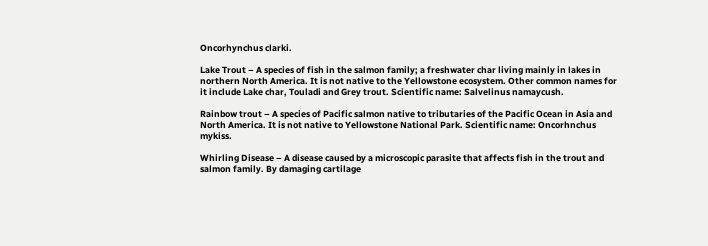Oncorhynchus clarki.

Lake Trout – A species of fish in the salmon family; a freshwater char living mainly in lakes in northern North America. It is not native to the Yellowstone ecosystem. Other common names for it include Lake char, Touladi and Grey trout. Scientific name: Salvelinus namaycush.

Rainbow trout – A species of Pacific salmon native to tributaries of the Pacific Ocean in Asia and North America. It is not native to Yellowstone National Park. Scientific name: Oncorhnchus mykiss.

Whirling Disease – A disease caused by a microscopic parasite that affects fish in the trout and salmon family. By damaging cartilage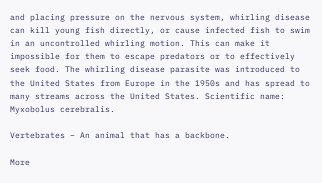and placing pressure on the nervous system, whirling disease can kill young fish directly, or cause infected fish to swim in an uncontrolled whirling motion. This can make it impossible for them to escape predators or to effectively seek food. The whirling disease parasite was introduced to the United States from Europe in the 1950s and has spread to many streams across the United States. Scientific name: Myxobolus cerebralis.

Vertebrates – An animal that has a backbone.

More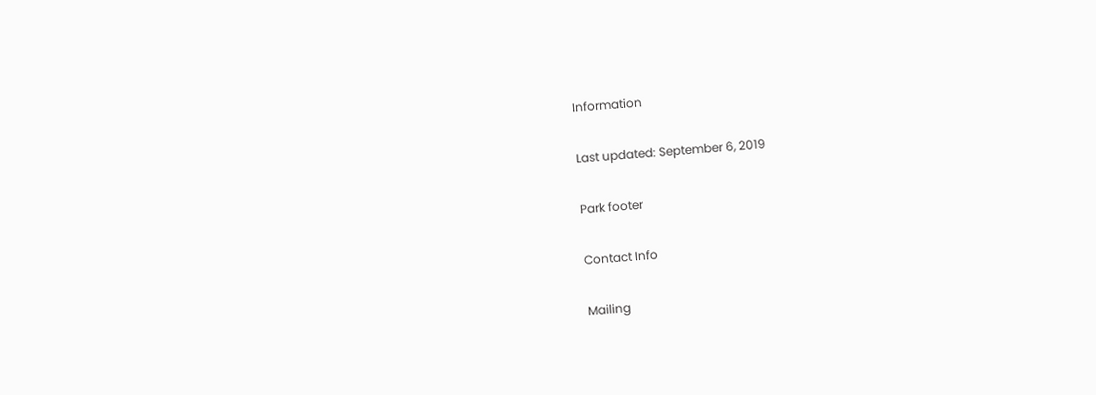Information

Last updated: September 6, 2019

Park footer

Contact Info

Mailing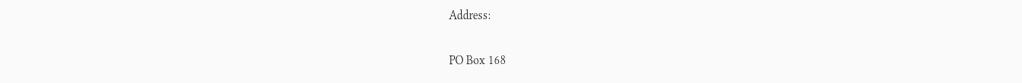Address:

PO Box 168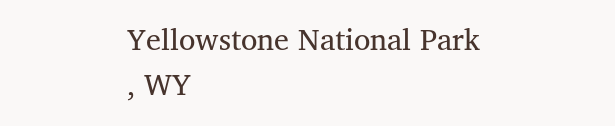Yellowstone National Park , WY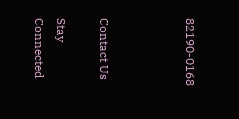82190-0168



Contact Us

Stay Connected